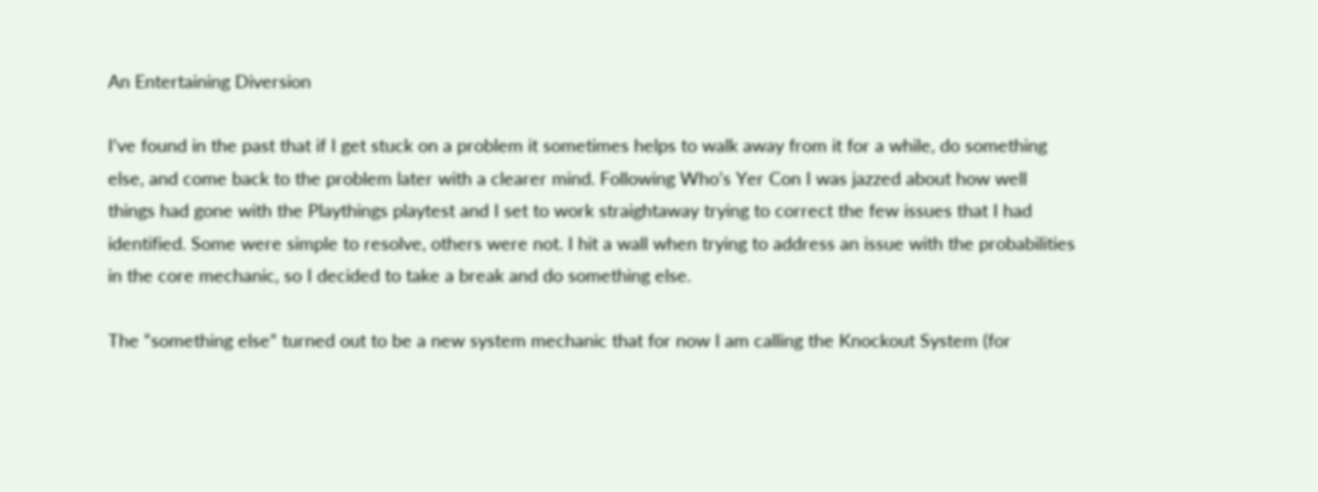An Entertaining Diversion

I’ve found in the past that if I get stuck on a problem it sometimes helps to walk away from it for a while, do something else, and come back to the problem later with a clearer mind. Following Who’s Yer Con I was jazzed about how well things had gone with the Playthings playtest and I set to work straightaway trying to correct the few issues that I had identified. Some were simple to resolve, others were not. I hit a wall when trying to address an issue with the probabilities in the core mechanic, so I decided to take a break and do something else.

The “something else” turned out to be a new system mechanic that for now I am calling the Knockout System (for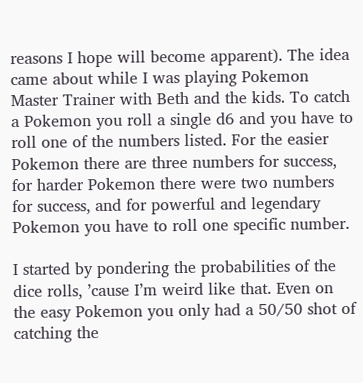reasons I hope will become apparent). The idea came about while I was playing Pokemon Master Trainer with Beth and the kids. To catch a Pokemon you roll a single d6 and you have to roll one of the numbers listed. For the easier Pokemon there are three numbers for success, for harder Pokemon there were two numbers for success, and for powerful and legendary Pokemon you have to roll one specific number.

I started by pondering the probabilities of the dice rolls, ’cause I’m weird like that. Even on the easy Pokemon you only had a 50/50 shot of catching the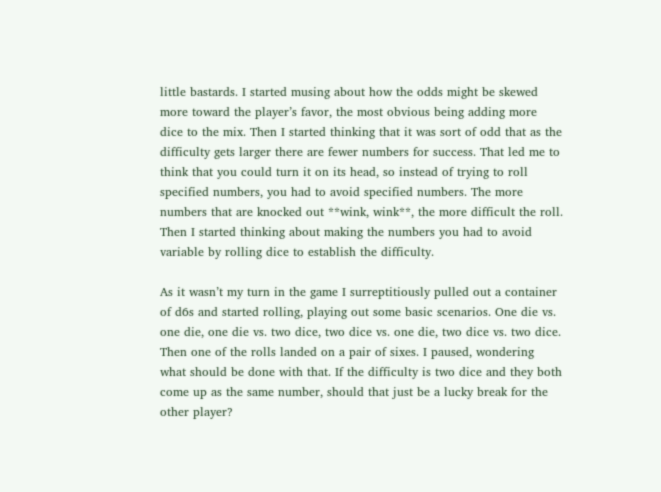little bastards. I started musing about how the odds might be skewed more toward the player’s favor, the most obvious being adding more dice to the mix. Then I started thinking that it was sort of odd that as the difficulty gets larger there are fewer numbers for success. That led me to think that you could turn it on its head, so instead of trying to roll specified numbers, you had to avoid specified numbers. The more numbers that are knocked out **wink, wink**, the more difficult the roll. Then I started thinking about making the numbers you had to avoid variable by rolling dice to establish the difficulty.

As it wasn’t my turn in the game I surreptitiously pulled out a container of d6s and started rolling, playing out some basic scenarios. One die vs. one die, one die vs. two dice, two dice vs. one die, two dice vs. two dice. Then one of the rolls landed on a pair of sixes. I paused, wondering what should be done with that. If the difficulty is two dice and they both come up as the same number, should that just be a lucky break for the other player?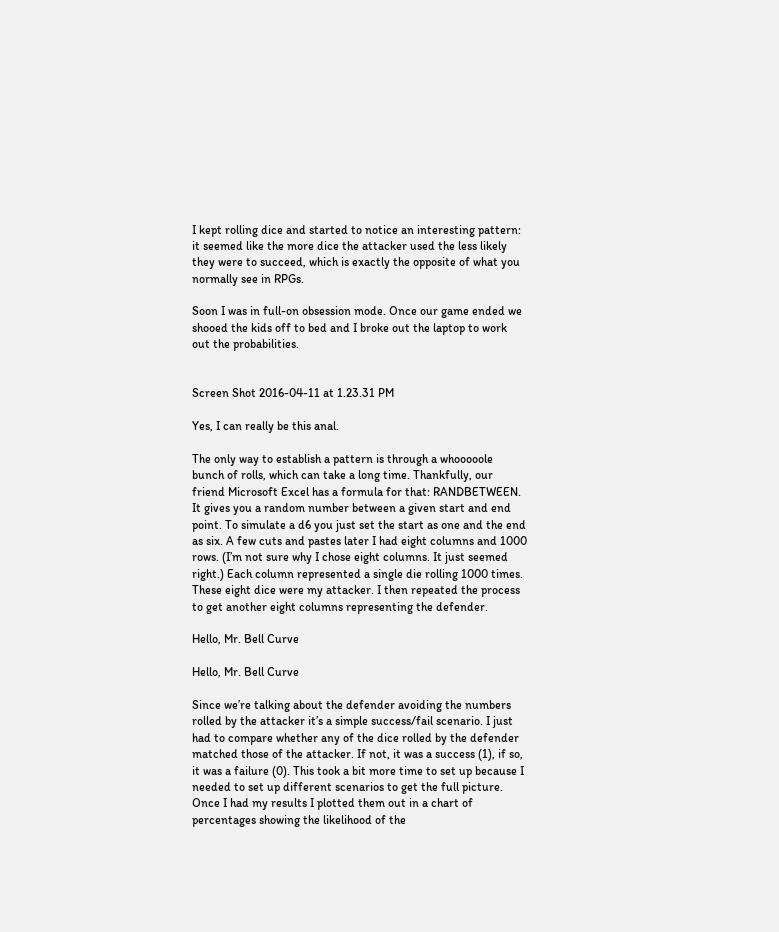I kept rolling dice and started to notice an interesting pattern: it seemed like the more dice the attacker used the less likely they were to succeed, which is exactly the opposite of what you normally see in RPGs.

Soon I was in full-on obsession mode. Once our game ended we shooed the kids off to bed and I broke out the laptop to work out the probabilities.


Screen Shot 2016-04-11 at 1.23.31 PM

Yes, I can really be this anal.

The only way to establish a pattern is through a whooooole bunch of rolls, which can take a long time. Thankfully, our friend Microsoft Excel has a formula for that: RANDBETWEEN. It gives you a random number between a given start and end point. To simulate a d6 you just set the start as one and the end as six. A few cuts and pastes later I had eight columns and 1000 rows. (I’m not sure why I chose eight columns. It just seemed right.) Each column represented a single die rolling 1000 times. These eight dice were my attacker. I then repeated the process to get another eight columns representing the defender.

Hello, Mr. Bell Curve

Hello, Mr. Bell Curve

Since we’re talking about the defender avoiding the numbers rolled by the attacker it’s a simple success/fail scenario. I just had to compare whether any of the dice rolled by the defender matched those of the attacker. If not, it was a success (1), if so, it was a failure (0). This took a bit more time to set up because I needed to set up different scenarios to get the full picture. Once I had my results I plotted them out in a chart of percentages showing the likelihood of the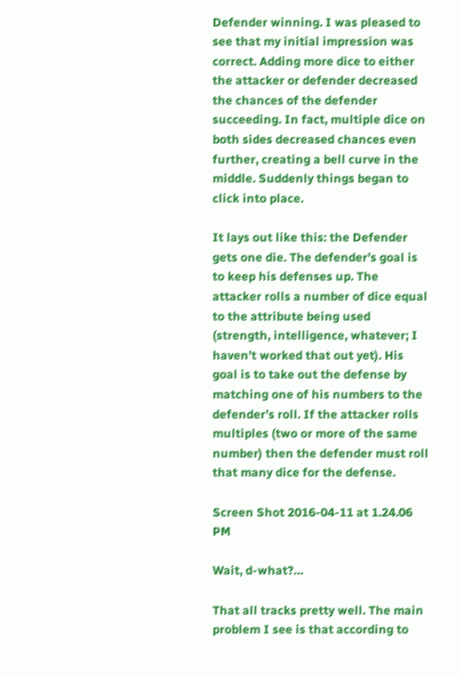Defender winning. I was pleased to see that my initial impression was correct. Adding more dice to either the attacker or defender decreased the chances of the defender succeeding. In fact, multiple dice on both sides decreased chances even further, creating a bell curve in the middle. Suddenly things began to click into place.

It lays out like this: the Defender gets one die. The defender’s goal is to keep his defenses up. The attacker rolls a number of dice equal to the attribute being used (strength, intelligence, whatever; I haven’t worked that out yet). His goal is to take out the defense by matching one of his numbers to the defender’s roll. If the attacker rolls multiples (two or more of the same number) then the defender must roll that many dice for the defense.

Screen Shot 2016-04-11 at 1.24.06 PM

Wait, d-what?…

That all tracks pretty well. The main problem I see is that according to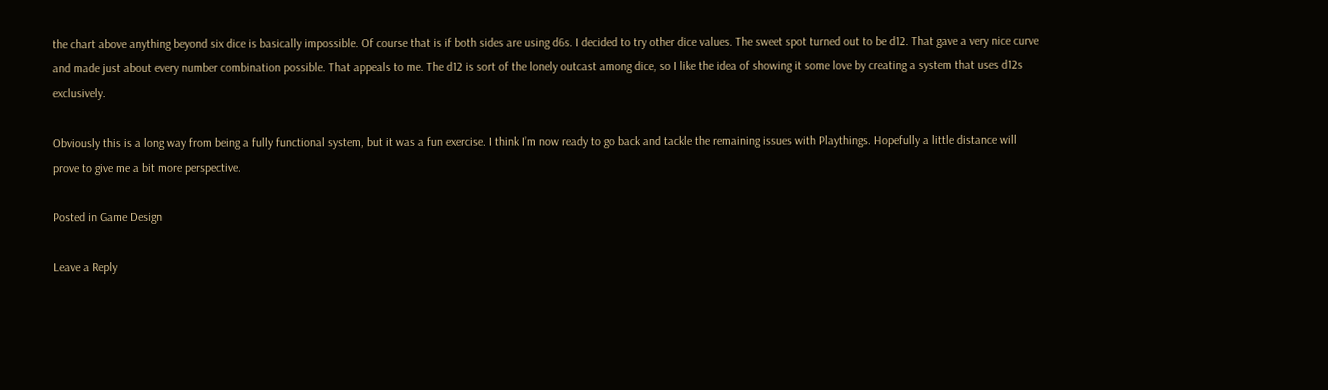the chart above anything beyond six dice is basically impossible. Of course that is if both sides are using d6s. I decided to try other dice values. The sweet spot turned out to be d12. That gave a very nice curve and made just about every number combination possible. That appeals to me. The d12 is sort of the lonely outcast among dice, so I like the idea of showing it some love by creating a system that uses d12s exclusively.

Obviously this is a long way from being a fully functional system, but it was a fun exercise. I think I’m now ready to go back and tackle the remaining issues with Playthings. Hopefully a little distance will prove to give me a bit more perspective.

Posted in Game Design

Leave a Reply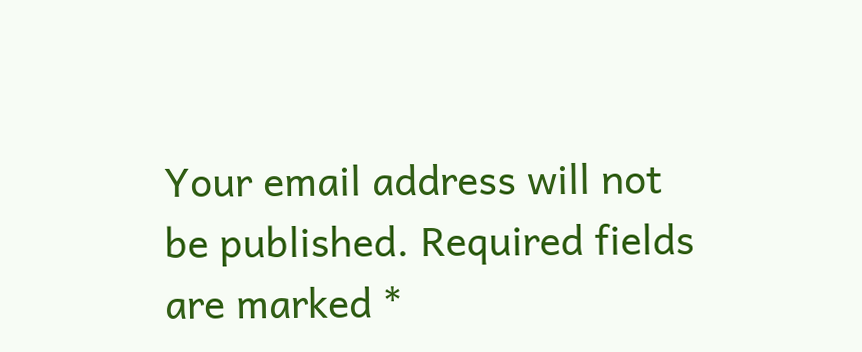Your email address will not be published. Required fields are marked *